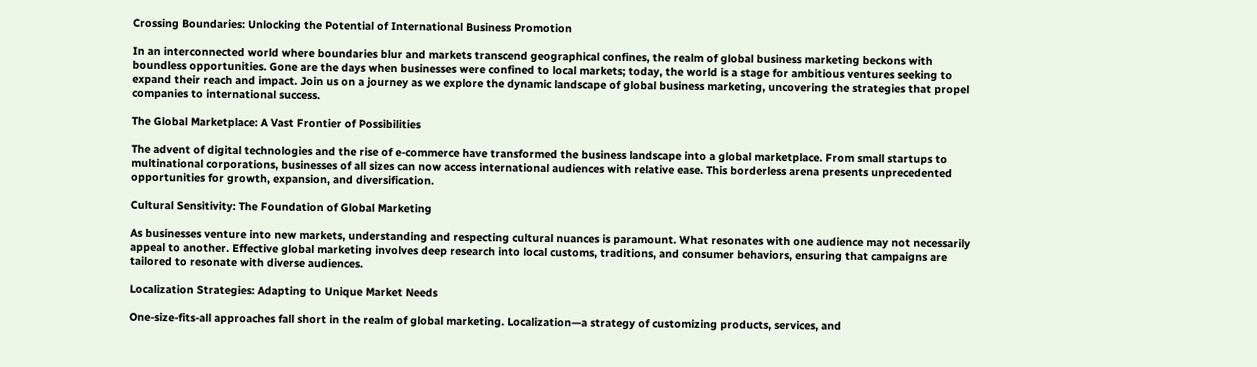Crossing Boundaries: Unlocking the Potential of International Business Promotion

In an interconnected world where boundaries blur and markets transcend geographical confines, the realm of global business marketing beckons with boundless opportunities. Gone are the days when businesses were confined to local markets; today, the world is a stage for ambitious ventures seeking to expand their reach and impact. Join us on a journey as we explore the dynamic landscape of global business marketing, uncovering the strategies that propel companies to international success.

The Global Marketplace: A Vast Frontier of Possibilities

The advent of digital technologies and the rise of e-commerce have transformed the business landscape into a global marketplace. From small startups to multinational corporations, businesses of all sizes can now access international audiences with relative ease. This borderless arena presents unprecedented opportunities for growth, expansion, and diversification.

Cultural Sensitivity: The Foundation of Global Marketing

As businesses venture into new markets, understanding and respecting cultural nuances is paramount. What resonates with one audience may not necessarily appeal to another. Effective global marketing involves deep research into local customs, traditions, and consumer behaviors, ensuring that campaigns are tailored to resonate with diverse audiences.

Localization Strategies: Adapting to Unique Market Needs

One-size-fits-all approaches fall short in the realm of global marketing. Localization—a strategy of customizing products, services, and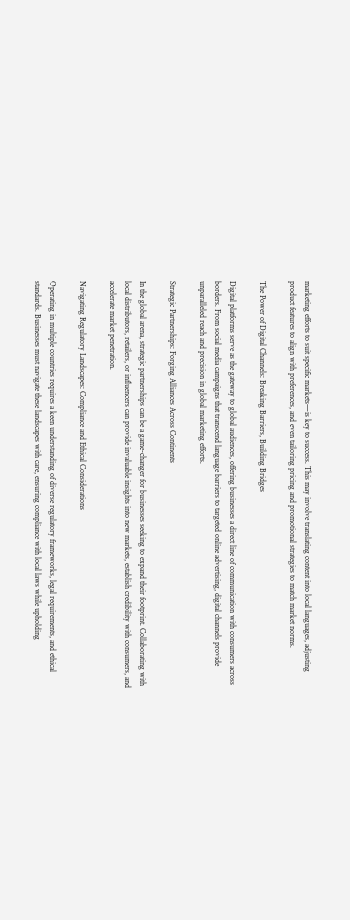marketing efforts to suit specific markets—is key to success. This may involve translating content into local languages, adjusting product features to align with preferences, and even tailoring pricing and promotional strategies to match market norms.

The Power of Digital Channels: Breaking Barriers, Building Bridges

Digital platforms serve as the gateway to global audiences, offering businesses a direct line of communication with consumers across borders. From social media campaigns that transcend language barriers to targeted online advertising, digital channels provide unparalleled reach and precision in global marketing efforts.

Strategic Partnerships: Forging Alliances Across Continents

In the global arena, strategic partnerships can be a game-changer for businesses seeking to expand their footprint. Collaborating with local distributors, retailers, or influencers can provide invaluable insights into new markets, establish credibility with consumers, and accelerate market penetration.

Navigating Regulatory Landscapes: Compliance and Ethical Considerations

Operating in multiple countries requires a keen understanding of diverse regulatory frameworks, legal requirements, and ethical standards. Businesses must navigate these landscapes with care, ensuring compliance with local laws while upholding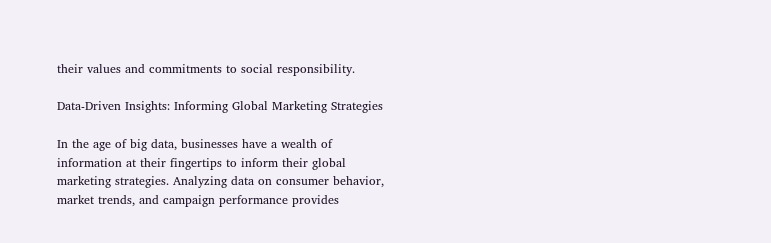their values and commitments to social responsibility.

Data-Driven Insights: Informing Global Marketing Strategies

In the age of big data, businesses have a wealth of information at their fingertips to inform their global marketing strategies. Analyzing data on consumer behavior, market trends, and campaign performance provides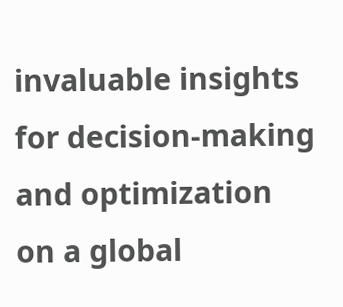invaluable insights for decision-making and optimization on a global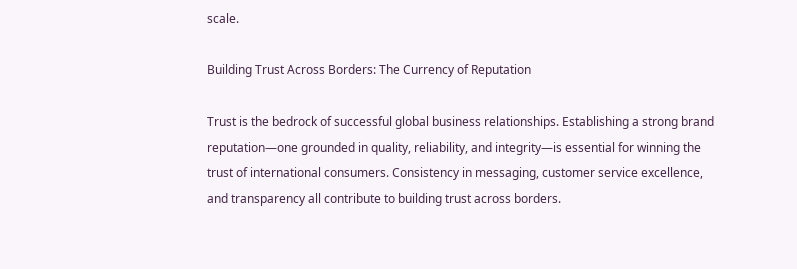scale.

Building Trust Across Borders: The Currency of Reputation

Trust is the bedrock of successful global business relationships. Establishing a strong brand reputation—one grounded in quality, reliability, and integrity—is essential for winning the trust of international consumers. Consistency in messaging, customer service excellence, and transparency all contribute to building trust across borders.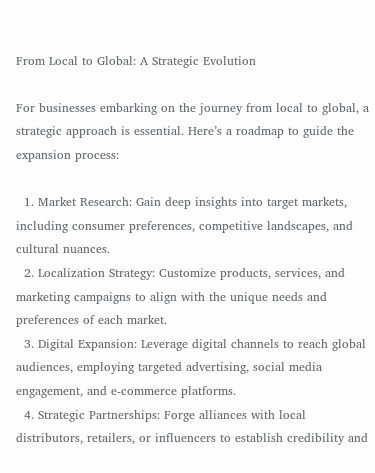From Local to Global: A Strategic Evolution

For businesses embarking on the journey from local to global, a strategic approach is essential. Here’s a roadmap to guide the expansion process:

  1. Market Research: Gain deep insights into target markets, including consumer preferences, competitive landscapes, and cultural nuances.
  2. Localization Strategy: Customize products, services, and marketing campaigns to align with the unique needs and preferences of each market.
  3. Digital Expansion: Leverage digital channels to reach global audiences, employing targeted advertising, social media engagement, and e-commerce platforms.
  4. Strategic Partnerships: Forge alliances with local distributors, retailers, or influencers to establish credibility and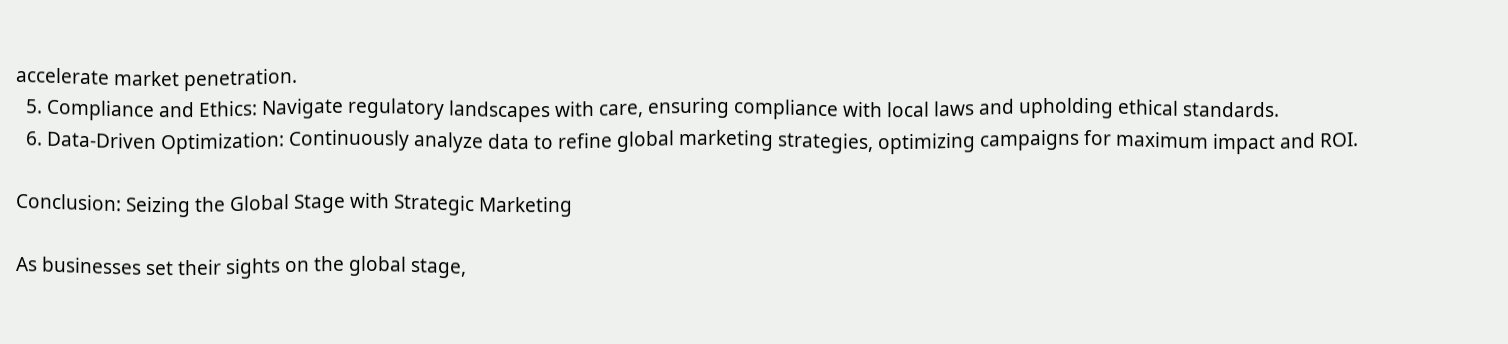accelerate market penetration.
  5. Compliance and Ethics: Navigate regulatory landscapes with care, ensuring compliance with local laws and upholding ethical standards.
  6. Data-Driven Optimization: Continuously analyze data to refine global marketing strategies, optimizing campaigns for maximum impact and ROI.

Conclusion: Seizing the Global Stage with Strategic Marketing

As businesses set their sights on the global stage,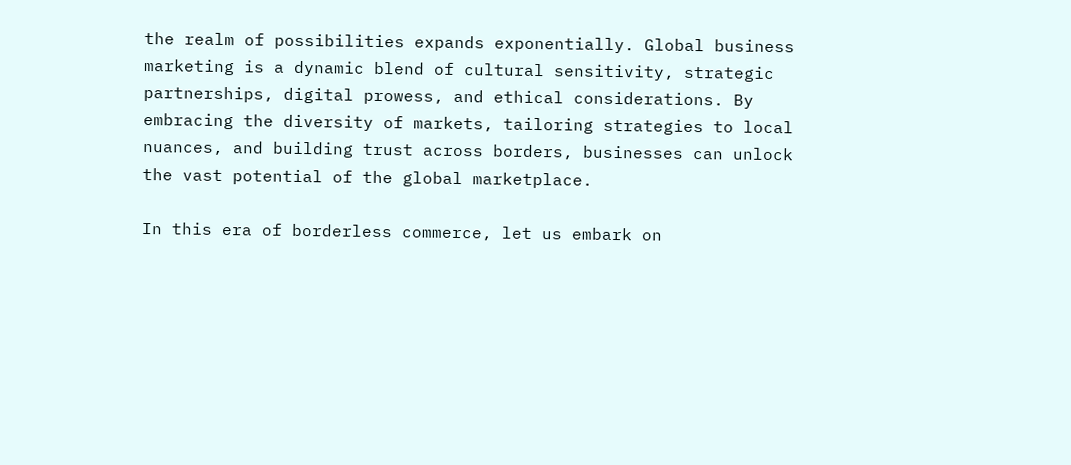the realm of possibilities expands exponentially. Global business marketing is a dynamic blend of cultural sensitivity, strategic partnerships, digital prowess, and ethical considerations. By embracing the diversity of markets, tailoring strategies to local nuances, and building trust across borders, businesses can unlock the vast potential of the global marketplace.

In this era of borderless commerce, let us embark on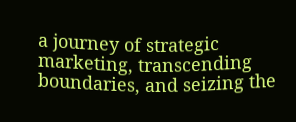a journey of strategic marketing, transcending boundaries, and seizing the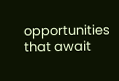opportunities that await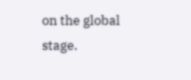on the global stage.